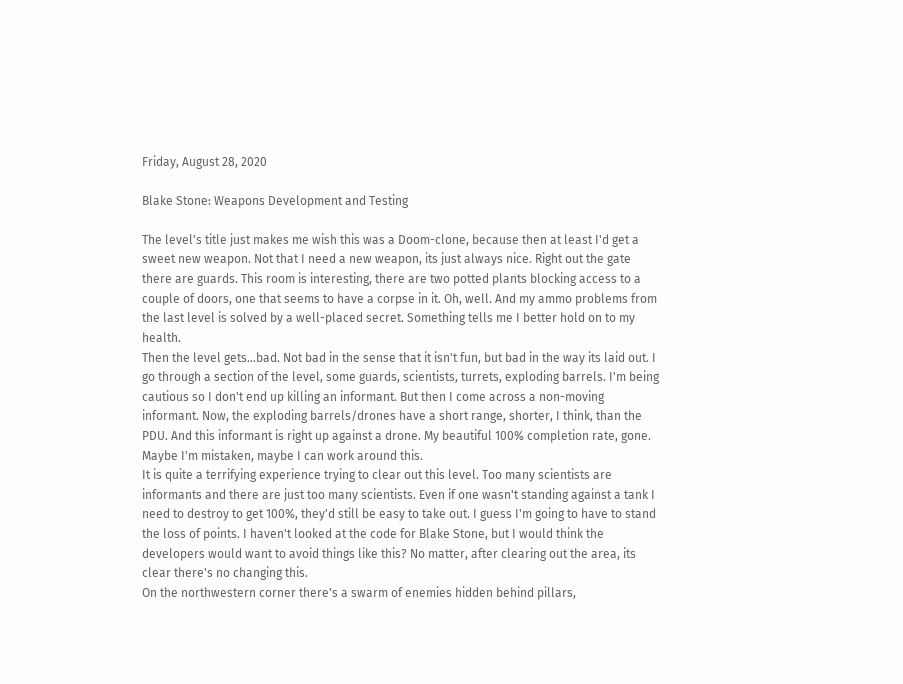Friday, August 28, 2020

Blake Stone: Weapons Development and Testing

The level's title just makes me wish this was a Doom-clone, because then at least I'd get a sweet new weapon. Not that I need a new weapon, its just always nice. Right out the gate there are guards. This room is interesting, there are two potted plants blocking access to a couple of doors, one that seems to have a corpse in it. Oh, well. And my ammo problems from the last level is solved by a well-placed secret. Something tells me I better hold on to my health.
Then the level gets...bad. Not bad in the sense that it isn't fun, but bad in the way its laid out. I go through a section of the level, some guards, scientists, turrets, exploding barrels. I'm being cautious so I don't end up killing an informant. But then I come across a non-moving informant. Now, the exploding barrels/drones have a short range, shorter, I think, than the PDU. And this informant is right up against a drone. My beautiful 100% completion rate, gone. Maybe I'm mistaken, maybe I can work around this.
It is quite a terrifying experience trying to clear out this level. Too many scientists are informants and there are just too many scientists. Even if one wasn't standing against a tank I need to destroy to get 100%, they'd still be easy to take out. I guess I'm going to have to stand the loss of points. I haven't looked at the code for Blake Stone, but I would think the developers would want to avoid things like this? No matter, after clearing out the area, its clear there's no changing this.
On the northwestern corner there's a swarm of enemies hidden behind pillars,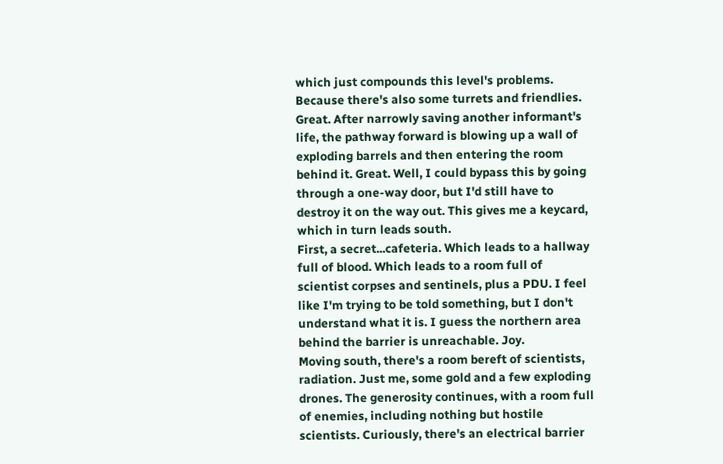which just compounds this level's problems. Because there's also some turrets and friendlies. Great. After narrowly saving another informant's life, the pathway forward is blowing up a wall of exploding barrels and then entering the room behind it. Great. Well, I could bypass this by going through a one-way door, but I'd still have to destroy it on the way out. This gives me a keycard, which in turn leads south.
First, a secret...cafeteria. Which leads to a hallway full of blood. Which leads to a room full of scientist corpses and sentinels, plus a PDU. I feel like I'm trying to be told something, but I don't understand what it is. I guess the northern area behind the barrier is unreachable. Joy.
Moving south, there's a room bereft of scientists, radiation. Just me, some gold and a few exploding drones. The generosity continues, with a room full of enemies, including nothing but hostile scientists. Curiously, there's an electrical barrier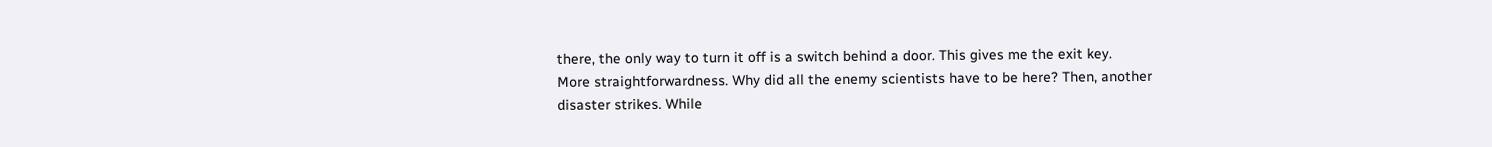there, the only way to turn it off is a switch behind a door. This gives me the exit key.
More straightforwardness. Why did all the enemy scientists have to be here? Then, another disaster strikes. While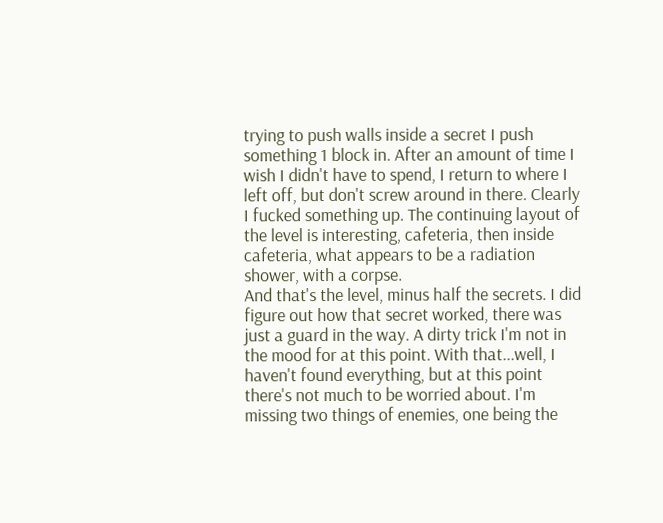trying to push walls inside a secret I push something 1 block in. After an amount of time I wish I didn't have to spend, I return to where I left off, but don't screw around in there. Clearly I fucked something up. The continuing layout of the level is interesting, cafeteria, then inside cafeteria, what appears to be a radiation shower, with a corpse.
And that's the level, minus half the secrets. I did figure out how that secret worked, there was just a guard in the way. A dirty trick I'm not in the mood for at this point. With that...well, I haven't found everything, but at this point there's not much to be worried about. I'm missing two things of enemies, one being the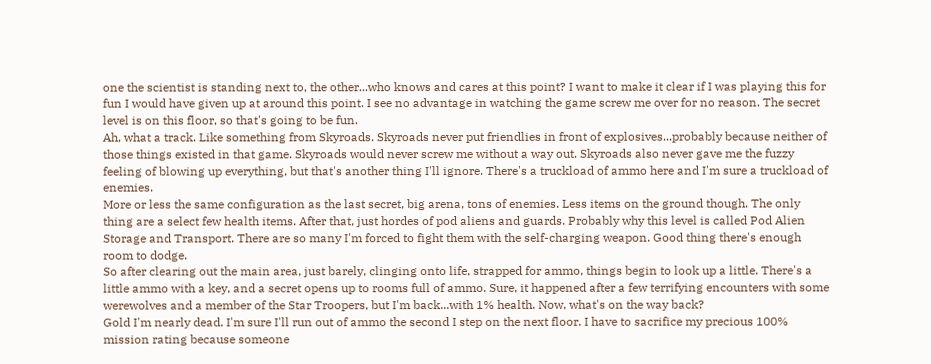one the scientist is standing next to, the other...who knows and cares at this point? I want to make it clear if I was playing this for fun I would have given up at around this point. I see no advantage in watching the game screw me over for no reason. The secret level is on this floor, so that's going to be fun.
Ah, what a track. Like something from Skyroads. Skyroads never put friendlies in front of explosives...probably because neither of those things existed in that game. Skyroads would never screw me without a way out. Skyroads also never gave me the fuzzy feeling of blowing up everything, but that's another thing I'll ignore. There's a truckload of ammo here and I'm sure a truckload of enemies.
More or less the same configuration as the last secret, big arena, tons of enemies. Less items on the ground though. The only thing are a select few health items. After that, just hordes of pod aliens and guards. Probably why this level is called Pod Alien Storage and Transport. There are so many I'm forced to fight them with the self-charging weapon. Good thing there's enough room to dodge.
So after clearing out the main area, just barely, clinging onto life, strapped for ammo, things begin to look up a little. There's a little ammo with a key, and a secret opens up to rooms full of ammo. Sure, it happened after a few terrifying encounters with some werewolves and a member of the Star Troopers, but I'm back...with 1% health. Now, what's on the way back?
Gold I'm nearly dead. I'm sure I'll run out of ammo the second I step on the next floor. I have to sacrifice my precious 100% mission rating because someone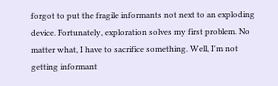forgot to put the fragile informants not next to an exploding device. Fortunately, exploration solves my first problem. No matter what, I have to sacrifice something. Well, I'm not getting informant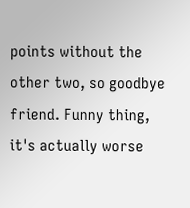points without the other two, so goodbye friend. Funny thing, it's actually worse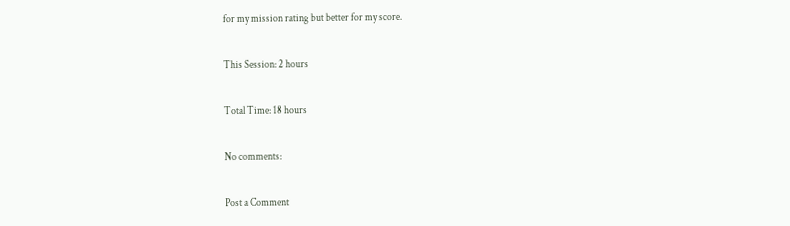for my mission rating but better for my score.

This Session: 2 hours

Total Time: 18 hours

No comments:

Post a Comment